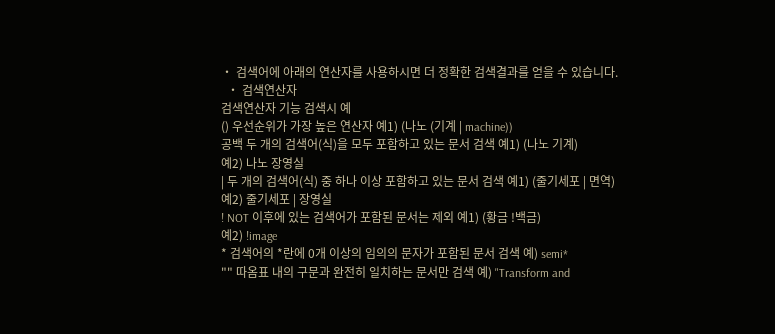• 검색어에 아래의 연산자를 사용하시면 더 정확한 검색결과를 얻을 수 있습니다.
  • 검색연산자
검색연산자 기능 검색시 예
() 우선순위가 가장 높은 연산자 예1) (나노 (기계 | machine))
공백 두 개의 검색어(식)을 모두 포함하고 있는 문서 검색 예1) (나노 기계)
예2) 나노 장영실
| 두 개의 검색어(식) 중 하나 이상 포함하고 있는 문서 검색 예1) (줄기세포 | 면역)
예2) 줄기세포 | 장영실
! NOT 이후에 있는 검색어가 포함된 문서는 제외 예1) (황금 !백금)
예2) !image
* 검색어의 *란에 0개 이상의 임의의 문자가 포함된 문서 검색 예) semi*
"" 따옴표 내의 구문과 완전히 일치하는 문서만 검색 예) "Transform and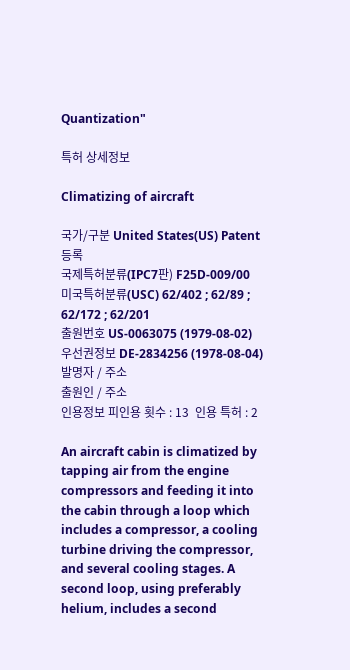Quantization"

특허 상세정보

Climatizing of aircraft

국가/구분 United States(US) Patent 등록
국제특허분류(IPC7판) F25D-009/00
미국특허분류(USC) 62/402 ; 62/89 ; 62/172 ; 62/201
출원번호 US-0063075 (1979-08-02)
우선권정보 DE-2834256 (1978-08-04)
발명자 / 주소
출원인 / 주소
인용정보 피인용 횟수 : 13  인용 특허 : 2

An aircraft cabin is climatized by tapping air from the engine compressors and feeding it into the cabin through a loop which includes a compressor, a cooling turbine driving the compressor, and several cooling stages. A second loop, using preferably helium, includes a second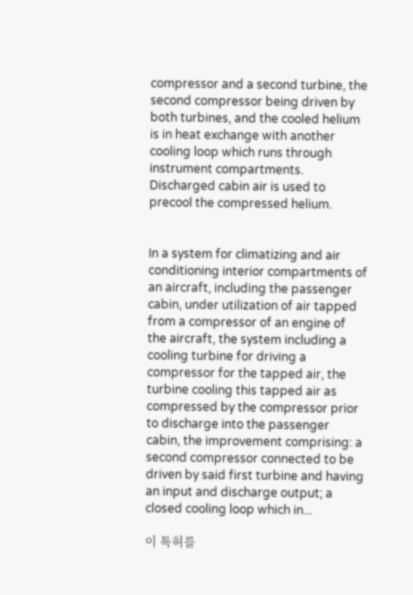compressor and a second turbine, the second compressor being driven by both turbines, and the cooled helium is in heat exchange with another cooling loop which runs through instrument compartments. Discharged cabin air is used to precool the compressed helium.


In a system for climatizing and air conditioning interior compartments of an aircraft, including the passenger cabin, under utilization of air tapped from a compressor of an engine of the aircraft, the system including a cooling turbine for driving a compressor for the tapped air, the turbine cooling this tapped air as compressed by the compressor prior to discharge into the passenger cabin, the improvement comprising: a second compressor connected to be driven by said first turbine and having an input and discharge output; a closed cooling loop which in...

이 특허를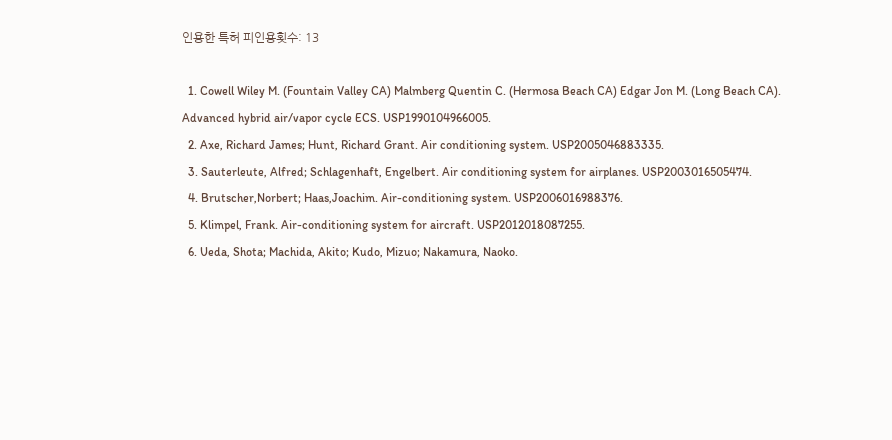인용한 특허 피인용횟수: 13

  1. Cowell Wiley M. (Fountain Valley CA) Malmberg Quentin C. (Hermosa Beach CA) Edgar Jon M. (Long Beach CA). Advanced hybrid air/vapor cycle ECS. USP1990104966005.
  2. Axe, Richard James; Hunt, Richard Grant. Air conditioning system. USP2005046883335.
  3. Sauterleute, Alfred; Schlagenhaft, Engelbert. Air conditioning system for airplanes. USP2003016505474.
  4. Brutscher,Norbert; Haas,Joachim. Air-conditioning system. USP2006016988376.
  5. Klimpel, Frank. Air-conditioning system for aircraft. USP2012018087255.
  6. Ueda, Shota; Machida, Akito; Kudo, Mizuo; Nakamura, Naoko.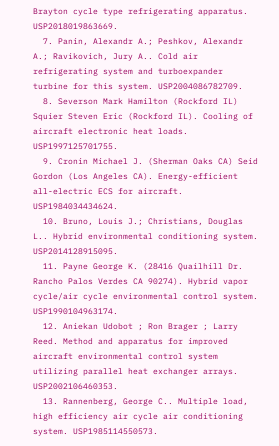Brayton cycle type refrigerating apparatus. USP2018019863669.
  7. Panin, Alexandr A.; Peshkov, Alexandr A.; Ravikovich, Jury A.. Cold air refrigerating system and turboexpander turbine for this system. USP2004086782709.
  8. Severson Mark Hamilton (Rockford IL) Squier Steven Eric (Rockford IL). Cooling of aircraft electronic heat loads. USP1997125701755.
  9. Cronin Michael J. (Sherman Oaks CA) Seid Gordon (Los Angeles CA). Energy-efficient all-electric ECS for aircraft. USP1984034434624.
  10. Bruno, Louis J.; Christians, Douglas L.. Hybrid environmental conditioning system. USP2014128915095.
  11. Payne George K. (28416 Quailhill Dr. Rancho Palos Verdes CA 90274). Hybrid vapor cycle/air cycle environmental control system. USP1990104963174.
  12. Aniekan Udobot ; Ron Brager ; Larry Reed. Method and apparatus for improved aircraft environmental control system utilizing parallel heat exchanger arrays. USP2002106460353.
  13. Rannenberg, George C.. Multiple load, high efficiency air cycle air conditioning system. USP1985114550573.